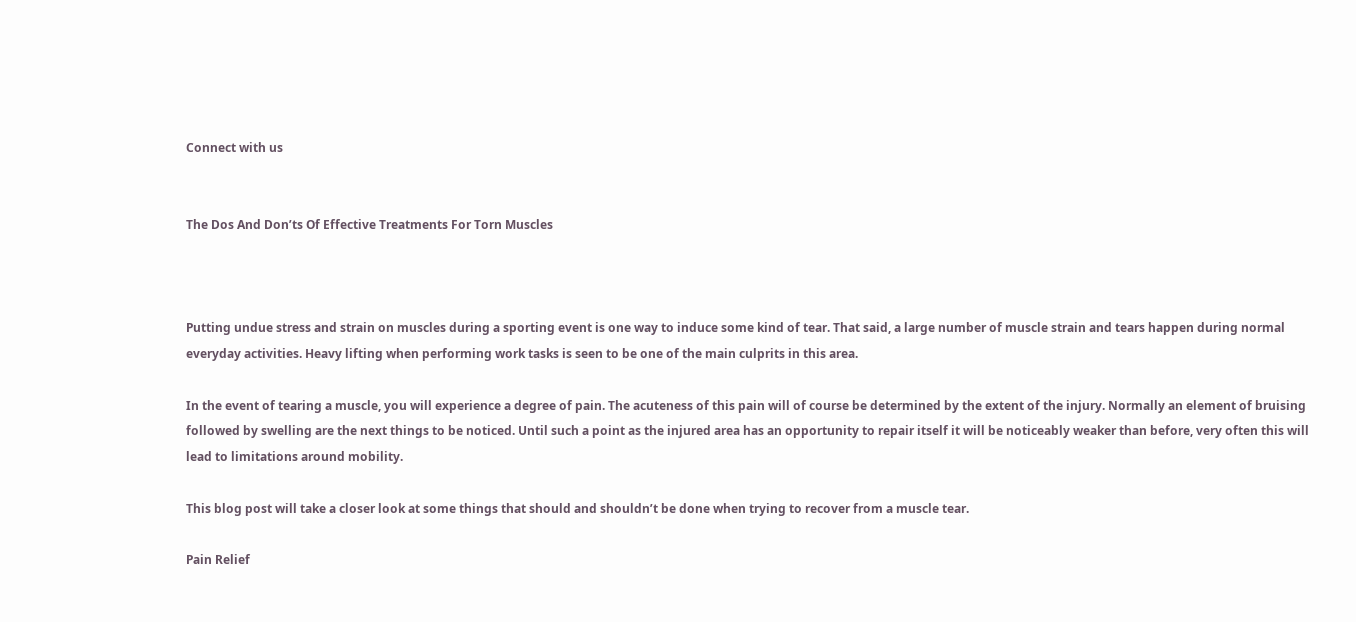Connect with us


The Dos And Don’ts Of Effective Treatments For Torn Muscles



Putting undue stress and strain on muscles during a sporting event is one way to induce some kind of tear. That said, a large number of muscle strain and tears happen during normal everyday activities. Heavy lifting when performing work tasks is seen to be one of the main culprits in this area.

In the event of tearing a muscle, you will experience a degree of pain. The acuteness of this pain will of course be determined by the extent of the injury. Normally an element of bruising followed by swelling are the next things to be noticed. Until such a point as the injured area has an opportunity to repair itself it will be noticeably weaker than before, very often this will lead to limitations around mobility.

This blog post will take a closer look at some things that should and shouldn’t be done when trying to recover from a muscle tear.

Pain Relief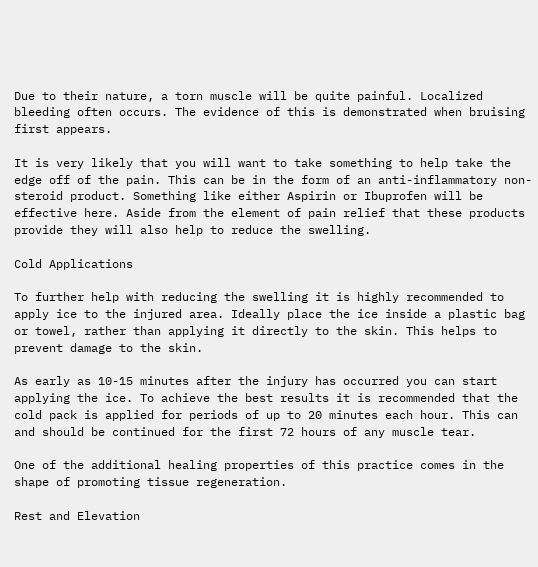Due to their nature, a torn muscle will be quite painful. Localized bleeding often occurs. The evidence of this is demonstrated when bruising first appears.

It is very likely that you will want to take something to help take the edge off of the pain. This can be in the form of an anti-inflammatory non-steroid product. Something like either Aspirin or Ibuprofen will be effective here. Aside from the element of pain relief that these products provide they will also help to reduce the swelling.

Cold Applications

To further help with reducing the swelling it is highly recommended to apply ice to the injured area. Ideally place the ice inside a plastic bag or towel, rather than applying it directly to the skin. This helps to prevent damage to the skin.

As early as 10-15 minutes after the injury has occurred you can start applying the ice. To achieve the best results it is recommended that the cold pack is applied for periods of up to 20 minutes each hour. This can and should be continued for the first 72 hours of any muscle tear.

One of the additional healing properties of this practice comes in the shape of promoting tissue regeneration.

Rest and Elevation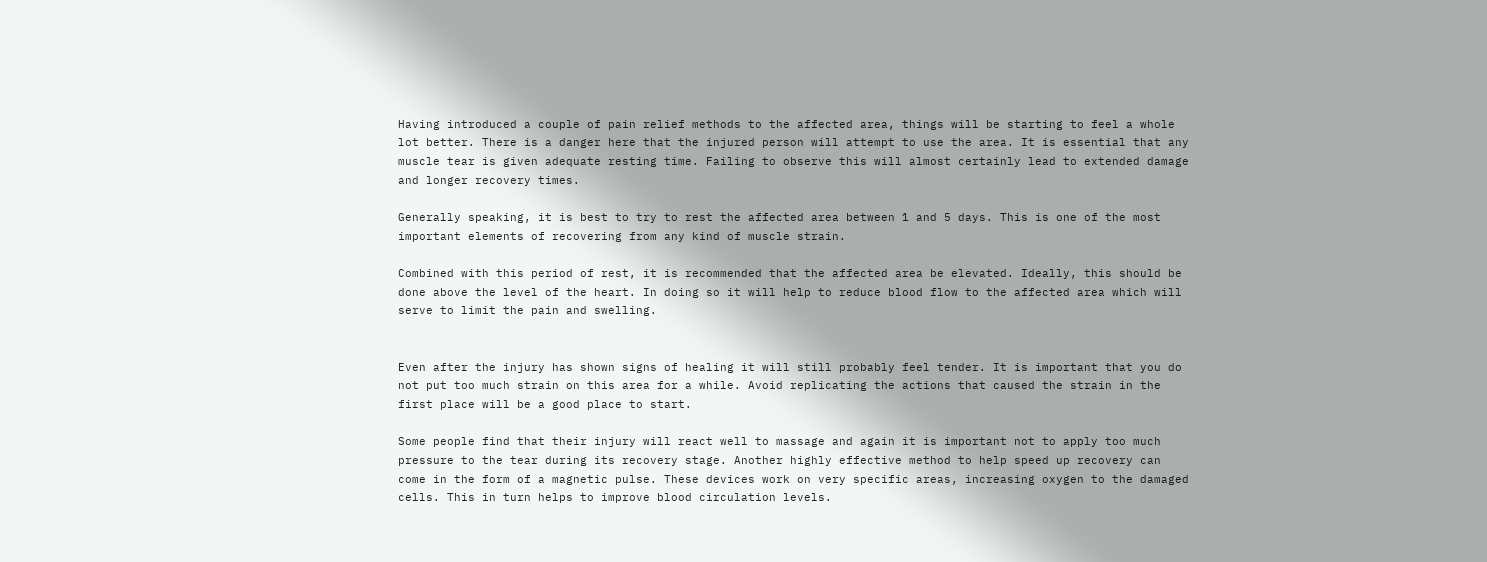Having introduced a couple of pain relief methods to the affected area, things will be starting to feel a whole lot better. There is a danger here that the injured person will attempt to use the area. It is essential that any muscle tear is given adequate resting time. Failing to observe this will almost certainly lead to extended damage and longer recovery times.

Generally speaking, it is best to try to rest the affected area between 1 and 5 days. This is one of the most important elements of recovering from any kind of muscle strain.

Combined with this period of rest, it is recommended that the affected area be elevated. Ideally, this should be done above the level of the heart. In doing so it will help to reduce blood flow to the affected area which will serve to limit the pain and swelling.


Even after the injury has shown signs of healing it will still probably feel tender. It is important that you do not put too much strain on this area for a while. Avoid replicating the actions that caused the strain in the first place will be a good place to start.

Some people find that their injury will react well to massage and again it is important not to apply too much pressure to the tear during its recovery stage. Another highly effective method to help speed up recovery can come in the form of a magnetic pulse. These devices work on very specific areas, increasing oxygen to the damaged cells. This in turn helps to improve blood circulation levels.